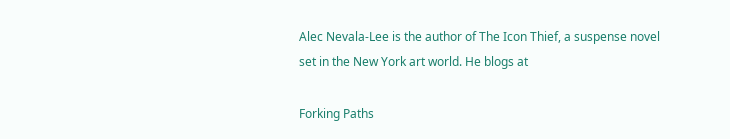Alec Nevala-Lee is the author of The Icon Thief, a suspense novel set in the New York art world. He blogs at

Forking Paths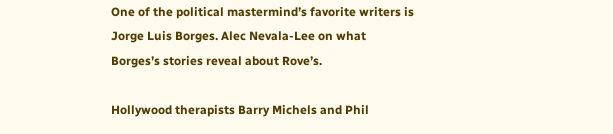One of the political mastermind’s favorite writers is Jorge Luis Borges. Alec Nevala-Lee on what Borges’s stories reveal about Rove’s.

Hollywood therapists Barry Michels and Phil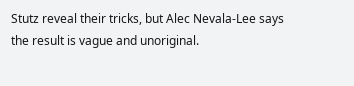Stutz reveal their tricks, but Alec Nevala-Lee says the result is vague and unoriginal.